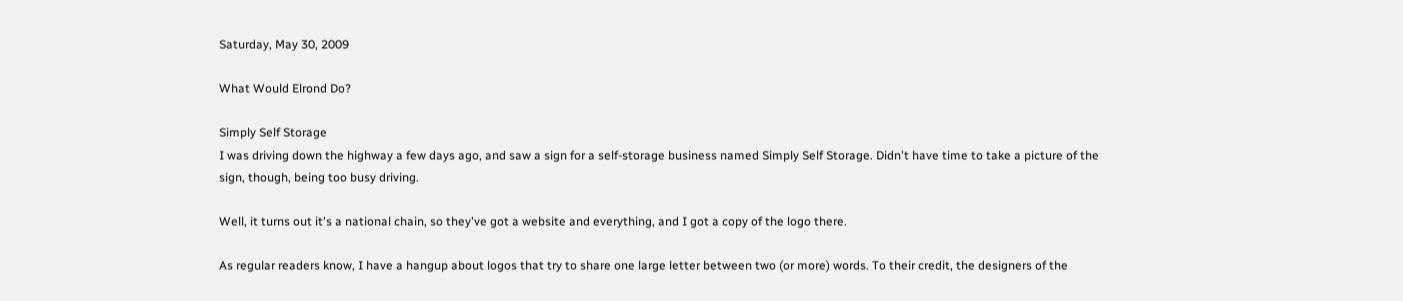Saturday, May 30, 2009

What Would Elrond Do?

Simply Self Storage
I was driving down the highway a few days ago, and saw a sign for a self-storage business named Simply Self Storage. Didn't have time to take a picture of the sign, though, being too busy driving.

Well, it turns out it's a national chain, so they've got a website and everything, and I got a copy of the logo there.

As regular readers know, I have a hangup about logos that try to share one large letter between two (or more) words. To their credit, the designers of the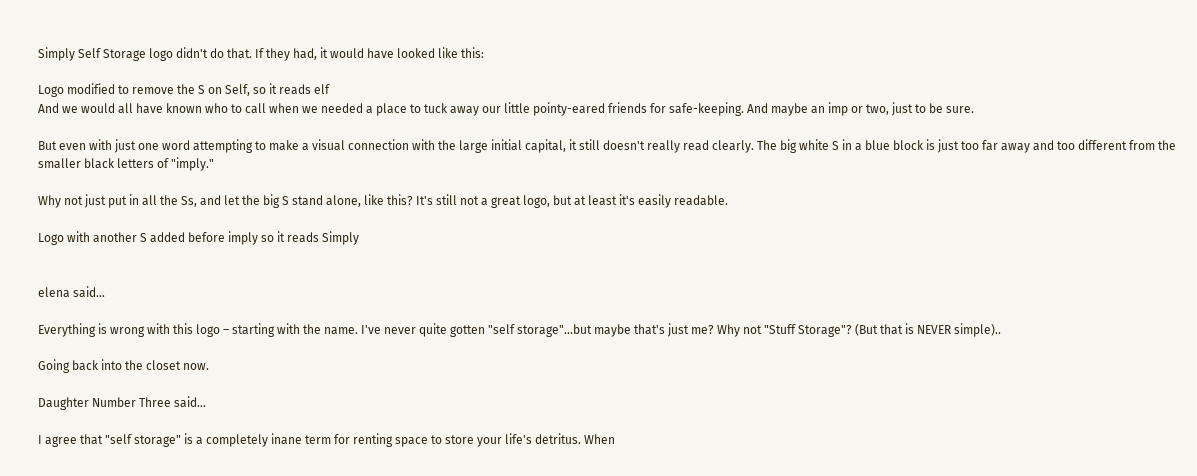Simply Self Storage logo didn't do that. If they had, it would have looked like this:

Logo modified to remove the S on Self, so it reads elf
And we would all have known who to call when we needed a place to tuck away our little pointy-eared friends for safe-keeping. And maybe an imp or two, just to be sure.

But even with just one word attempting to make a visual connection with the large initial capital, it still doesn't really read clearly. The big white S in a blue block is just too far away and too different from the smaller black letters of "imply."

Why not just put in all the Ss, and let the big S stand alone, like this? It's still not a great logo, but at least it's easily readable.

Logo with another S added before imply so it reads Simply


elena said...

Everything is wrong with this logo – starting with the name. I've never quite gotten "self storage"...but maybe that's just me? Why not "Stuff Storage"? (But that is NEVER simple)..

Going back into the closet now.

Daughter Number Three said...

I agree that "self storage" is a completely inane term for renting space to store your life's detritus. When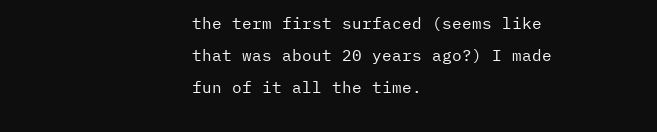the term first surfaced (seems like that was about 20 years ago?) I made fun of it all the time.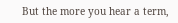But the more you hear a term,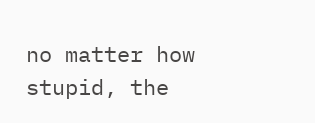no matter how stupid, the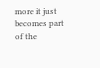more it just becomes part of the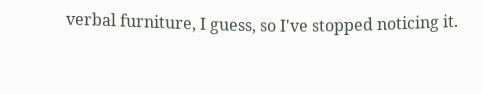verbal furniture, I guess, so I've stopped noticing it.